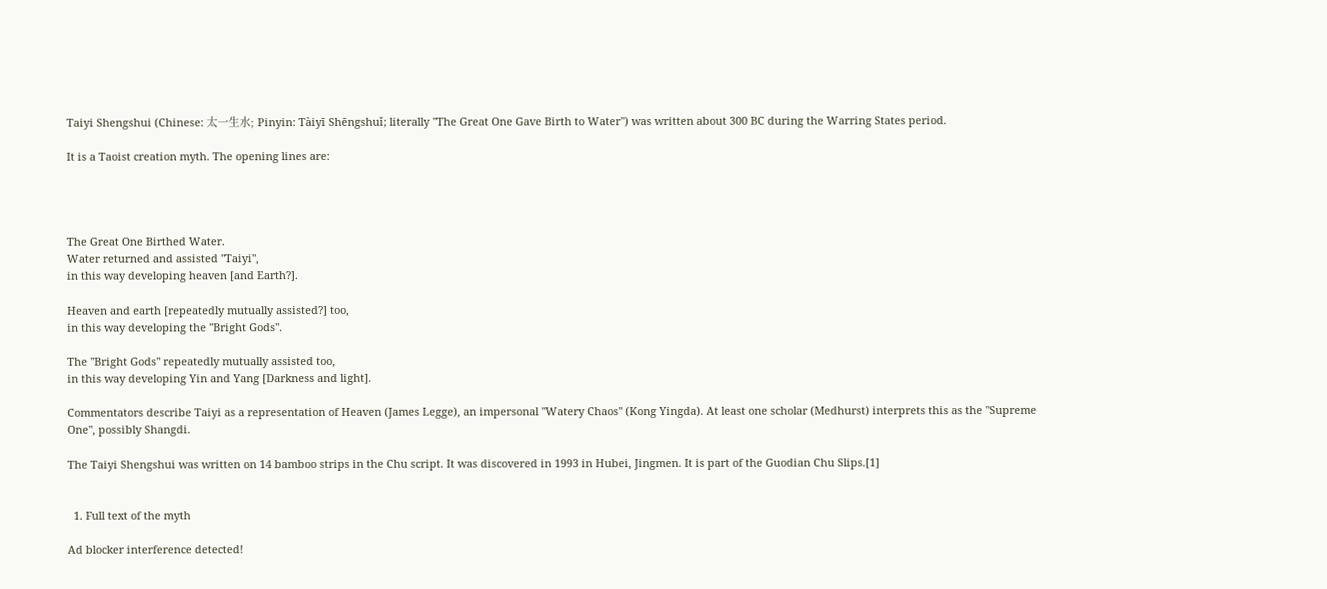Taiyi Shengshui (Chinese: 太一生水; Pinyin: Tàiyī Shēngshuǐ; literally "The Great One Gave Birth to Water") was written about 300 BC during the Warring States period.

It is a Taoist creation myth. The opening lines are:




The Great One Birthed Water.
Water returned and assisted "Taiyi",
in this way developing heaven [and Earth?].

Heaven and earth [repeatedly mutually assisted?] too,
in this way developing the "Bright Gods".

The "Bright Gods" repeatedly mutually assisted too,
in this way developing Yin and Yang [Darkness and light].

Commentators describe Taiyi as a representation of Heaven (James Legge), an impersonal "Watery Chaos" (Kong Yingda). At least one scholar (Medhurst) interprets this as the "Supreme One", possibly Shangdi.

The Taiyi Shengshui was written on 14 bamboo strips in the Chu script. It was discovered in 1993 in Hubei, Jingmen. It is part of the Guodian Chu Slips.[1]


  1. Full text of the myth

Ad blocker interference detected!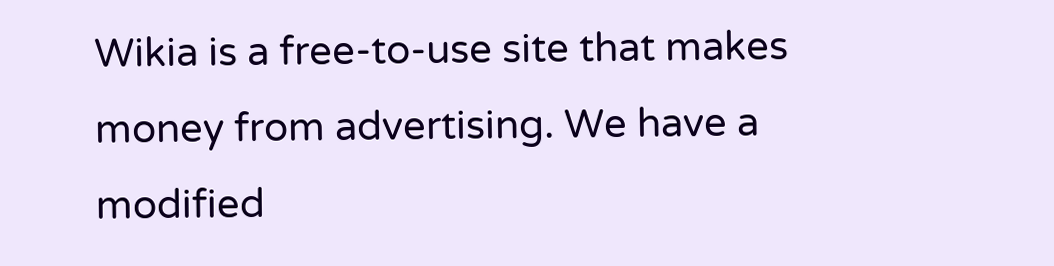Wikia is a free-to-use site that makes money from advertising. We have a modified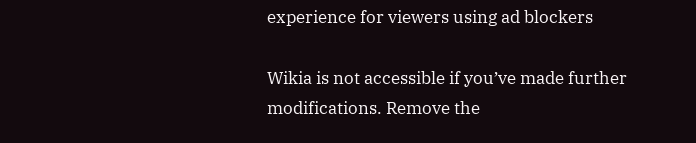experience for viewers using ad blockers

Wikia is not accessible if you’ve made further modifications. Remove the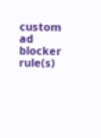custom ad blocker rule(s)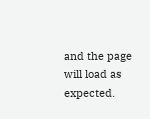and the page will load as expected.